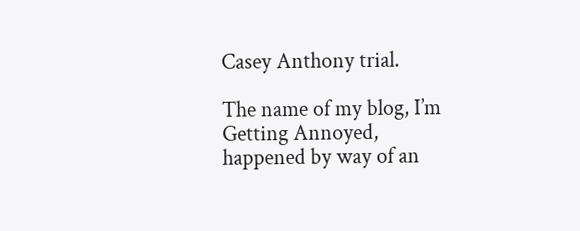Casey Anthony trial.

The name of my blog, I’m Getting Annoyed, happened by way of an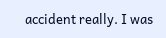accident really. I was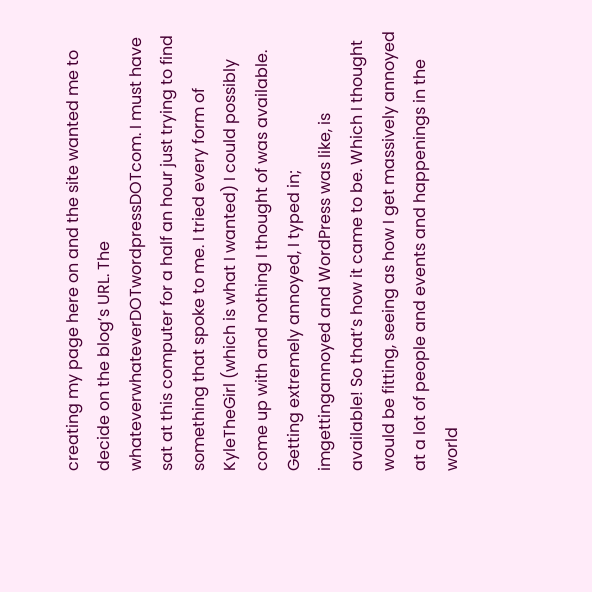creating my page here on and the site wanted me to decide on the blog’s URL. The whateverwhateverDOTwordpressDOTcom. I must have sat at this computer for a half an hour just trying to find something that spoke to me. I tried every form of KyleTheGirl (which is what I wanted) I could possibly come up with and nothing I thought of was available. Getting extremely annoyed, I typed in; imgettingannoyed and WordPress was like, is available! So that’s how it came to be. Which I thought would be fitting, seeing as how I get massively annoyed at a lot of people and events and happenings in the world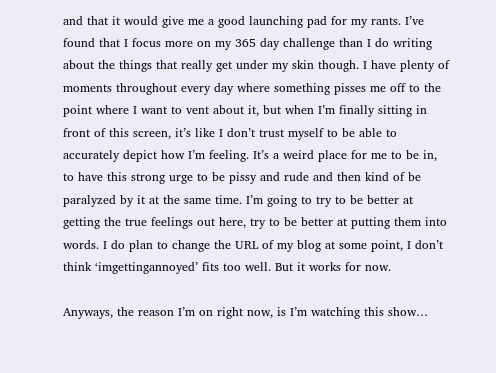and that it would give me a good launching pad for my rants. I’ve found that I focus more on my 365 day challenge than I do writing about the things that really get under my skin though. I have plenty of moments throughout every day where something pisses me off to the point where I want to vent about it, but when I’m finally sitting in front of this screen, it’s like I don’t trust myself to be able to accurately depict how I’m feeling. It’s a weird place for me to be in, to have this strong urge to be pissy and rude and then kind of be paralyzed by it at the same time. I’m going to try to be better at getting the true feelings out here, try to be better at putting them into words. I do plan to change the URL of my blog at some point, I don’t think ‘imgettingannoyed’ fits too well. But it works for now.

Anyways, the reason I’m on right now, is I’m watching this show…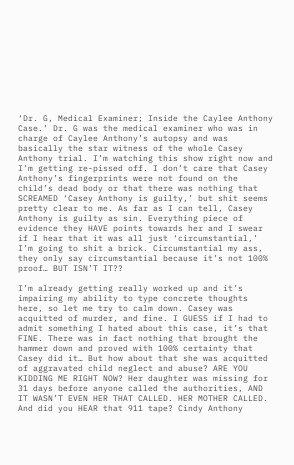‘Dr. G, Medical Examiner; Inside the Caylee Anthony Case.’ Dr. G was the medical examiner who was in charge of Caylee Anthony’s autopsy and was basically the star witness of the whole Casey Anthony trial. I’m watching this show right now and I’m getting re-pissed off. I don’t care that Casey Anthony’s fingerprints were not found on the child’s dead body or that there was nothing that SCREAMED ‘Casey Anthony is guilty,’ but shit seems pretty clear to me. As far as I can tell, Casey Anthony is guilty as sin. Everything piece of evidence they HAVE points towards her and I swear if I hear that it was all just ‘circumstantial,’ I’m going to shit a brick. Circumstantial my ass, they only say circumstantial because it’s not 100% proof… BUT ISN’T IT??

I’m already getting really worked up and it’s impairing my ability to type concrete thoughts here, so let me try to calm down. Casey was acquitted of murder, and fine. I GUESS if I had to admit something I hated about this case, it’s that FINE. There was in fact nothing that brought the hammer down and proved with 100% certainty that Casey did it… But how about that she was acquitted of aggravated child neglect and abuse? ARE YOU KIDDING ME RIGHT NOW? Her daughter was missing for 31 days before anyone called the authorities, AND IT WASN’T EVEN HER THAT CALLED. HER MOTHER CALLED. And did you HEAR that 911 tape? Cindy Anthony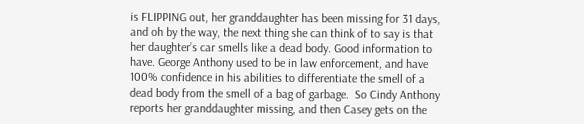is FLIPPING out, her granddaughter has been missing for 31 days, and oh by the way, the next thing she can think of to say is that her daughter’s car smells like a dead body. Good information to have. George Anthony used to be in law enforcement, and have 100% confidence in his abilities to differentiate the smell of a dead body from the smell of a bag of garbage.  So Cindy Anthony reports her granddaughter missing, and then Casey gets on the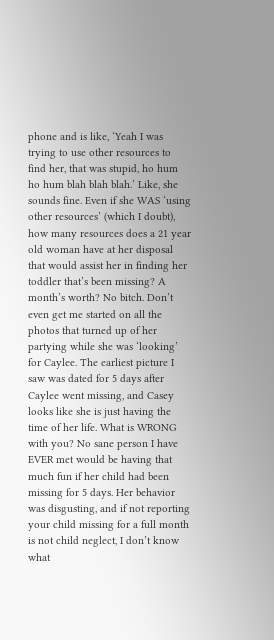phone and is like, ‘Yeah I was trying to use other resources to find her, that was stupid, ho hum ho hum blah blah blah.’ Like, she sounds fine. Even if she WAS ‘using other resources’ (which I doubt), how many resources does a 21 year old woman have at her disposal that would assist her in finding her toddler that’s been missing? A month’s worth? No bitch. Don’t even get me started on all the photos that turned up of her partying while she was ‘looking’ for Caylee. The earliest picture I saw was dated for 5 days after Caylee went missing, and Casey looks like she is just having the time of her life. What is WRONG with you? No sane person I have EVER met would be having that much fun if her child had been missing for 5 days. Her behavior was disgusting, and if not reporting your child missing for a full month is not child neglect, I don’t know what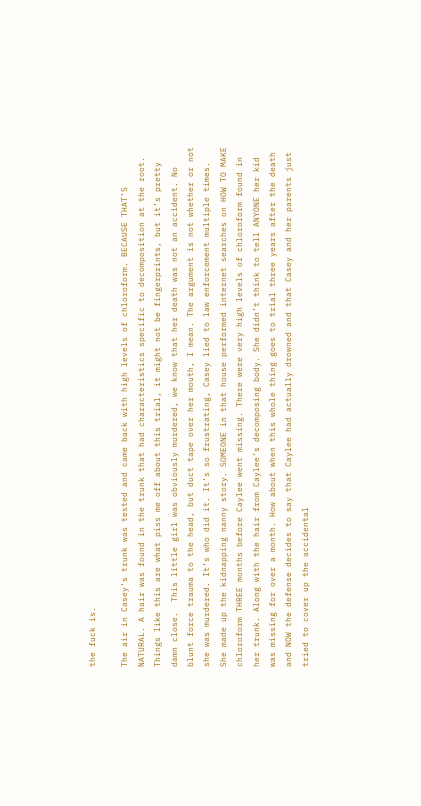the fuck is.

The air in Casey’s trunk was tested and came back with high levels of chloroform. BECAUSE THAT’S NATURAL. A hair was found in the trunk that had characteristics specific to decomposition at the root. Things like this are what piss me off about this trial, it might not be fingerprints, but it’s pretty damn close.  This little girl was obviously murdered, we know that her death was not an accident. No blunt force trauma to the head, but duct tape over her mouth, I mean. The argument is not whether or not she was murdered. It’s who did it. It’s so frustrating, Casey lied to law enforcement multiple times. She made up the kidnapping nanny story. SOMEONE in that house performed internet searches on HOW TO MAKE chloroform THREE months before Caylee went missing. There were very high levels of chloroform found in her trunk. Along with the hair from Caylee’s decomposing body. She didn’t think to tell ANYONE her kid was missing for over a month. How about when this whole thing goes to trial three years after the death and NOW the defense decides to say that Caylee had actually drowned and that Casey and her parents just tried to cover up the accidental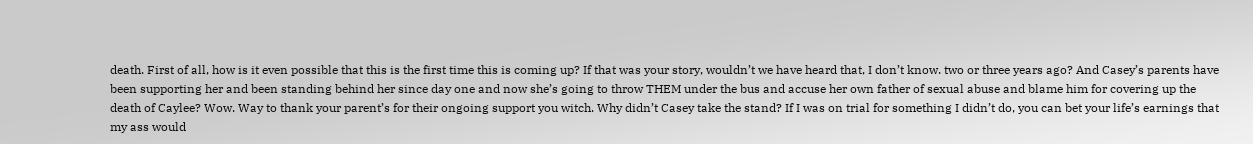death. First of all, how is it even possible that this is the first time this is coming up? If that was your story, wouldn’t we have heard that, I don’t know. two or three years ago? And Casey’s parents have been supporting her and been standing behind her since day one and now she’s going to throw THEM under the bus and accuse her own father of sexual abuse and blame him for covering up the death of Caylee? Wow. Way to thank your parent’s for their ongoing support you witch. Why didn’t Casey take the stand? If I was on trial for something I didn’t do, you can bet your life’s earnings that my ass would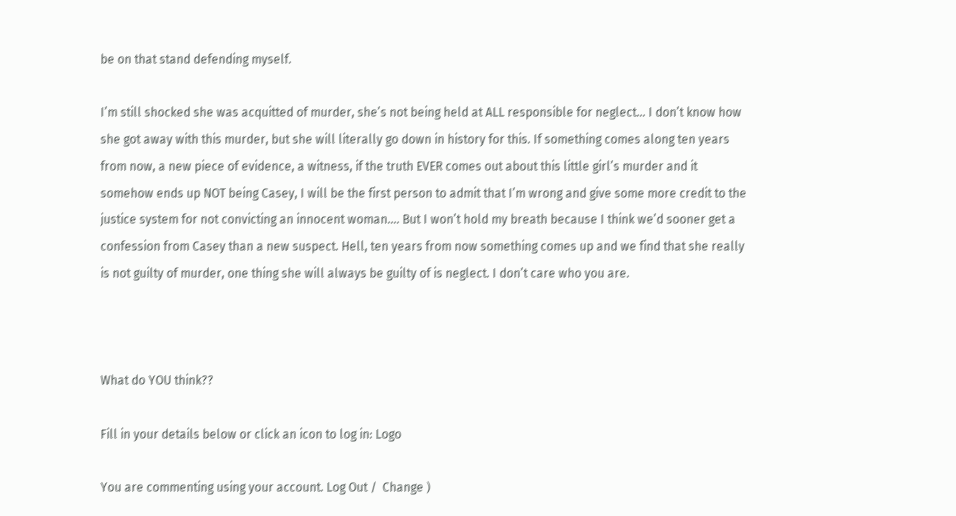be on that stand defending myself.

I’m still shocked she was acquitted of murder, she’s not being held at ALL responsible for neglect… I don’t know how she got away with this murder, but she will literally go down in history for this. If something comes along ten years from now, a new piece of evidence, a witness, if the truth EVER comes out about this little girl’s murder and it somehow ends up NOT being Casey, I will be the first person to admit that I’m wrong and give some more credit to the justice system for not convicting an innocent woman…. But I won’t hold my breath because I think we’d sooner get a confession from Casey than a new suspect. Hell, ten years from now something comes up and we find that she really is not guilty of murder, one thing she will always be guilty of is neglect. I don’t care who you are.



What do YOU think??

Fill in your details below or click an icon to log in: Logo

You are commenting using your account. Log Out /  Change )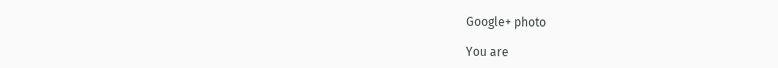Google+ photo

You are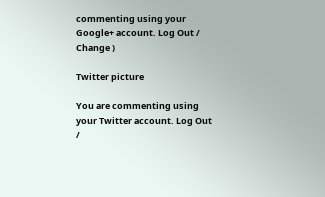commenting using your Google+ account. Log Out /  Change )

Twitter picture

You are commenting using your Twitter account. Log Out /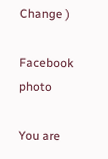Change )

Facebook photo

You are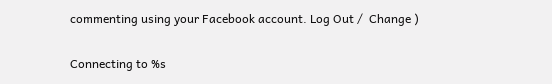commenting using your Facebook account. Log Out /  Change )


Connecting to %s